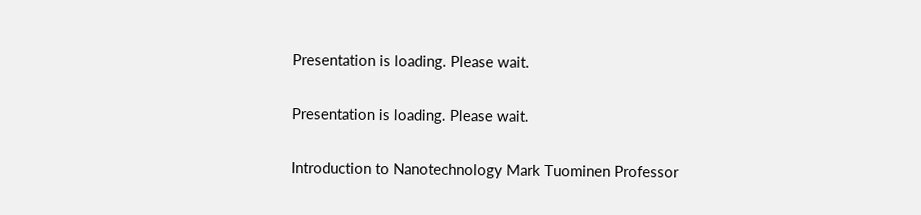Presentation is loading. Please wait.

Presentation is loading. Please wait.

Introduction to Nanotechnology Mark Tuominen Professor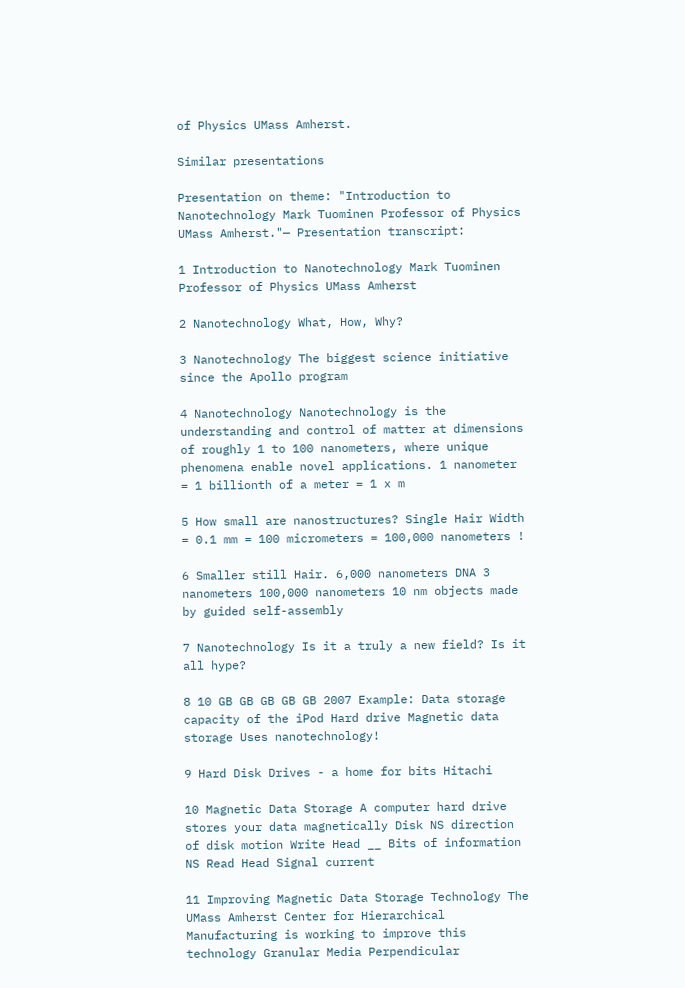of Physics UMass Amherst.

Similar presentations

Presentation on theme: "Introduction to Nanotechnology Mark Tuominen Professor of Physics UMass Amherst."— Presentation transcript:

1 Introduction to Nanotechnology Mark Tuominen Professor of Physics UMass Amherst

2 Nanotechnology What, How, Why?

3 Nanotechnology The biggest science initiative since the Apollo program

4 Nanotechnology Nanotechnology is the understanding and control of matter at dimensions of roughly 1 to 100 nanometers, where unique phenomena enable novel applications. 1 nanometer = 1 billionth of a meter = 1 x m

5 How small are nanostructures? Single Hair Width = 0.1 mm = 100 micrometers = 100,000 nanometers !

6 Smaller still Hair. 6,000 nanometers DNA 3 nanometers 100,000 nanometers 10 nm objects made by guided self-assembly

7 Nanotechnology Is it a truly a new field? Is it all hype?

8 10 GB GB GB GB GB 2007 Example: Data storage capacity of the iPod Hard drive Magnetic data storage Uses nanotechnology!

9 Hard Disk Drives - a home for bits Hitachi

10 Magnetic Data Storage A computer hard drive stores your data magnetically Disk NS direction of disk motion Write Head __ Bits of information NS Read Head Signal current

11 Improving Magnetic Data Storage Technology The UMass Amherst Center for Hierarchical Manufacturing is working to improve this technology Granular Media Perpendicular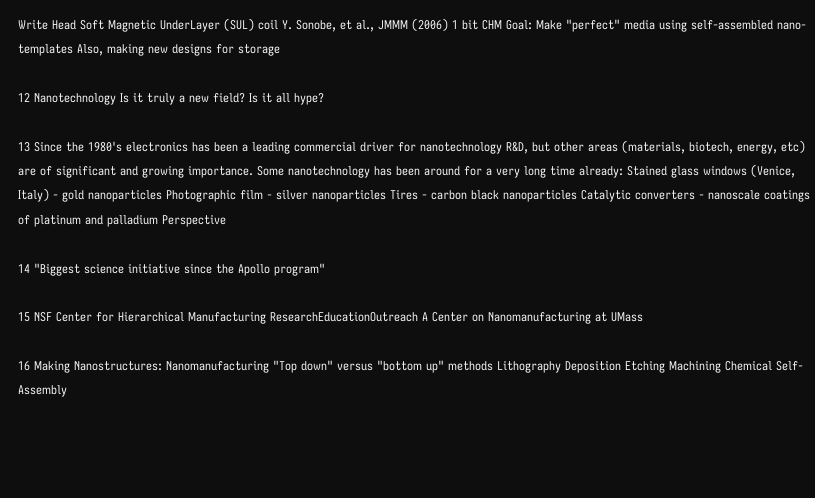Write Head Soft Magnetic UnderLayer (SUL) coil Y. Sonobe, et al., JMMM (2006) 1 bit CHM Goal: Make "perfect" media using self-assembled nano-templates Also, making new designs for storage

12 Nanotechnology Is it truly a new field? Is it all hype?

13 Since the 1980's electronics has been a leading commercial driver for nanotechnology R&D, but other areas (materials, biotech, energy, etc) are of significant and growing importance. Some nanotechnology has been around for a very long time already: Stained glass windows (Venice, Italy) - gold nanoparticles Photographic film - silver nanoparticles Tires - carbon black nanoparticles Catalytic converters - nanoscale coatings of platinum and palladium Perspective

14 "Biggest science initiative since the Apollo program"

15 NSF Center for Hierarchical Manufacturing ResearchEducationOutreach A Center on Nanomanufacturing at UMass

16 Making Nanostructures: Nanomanufacturing "Top down" versus "bottom up" methods Lithography Deposition Etching Machining Chemical Self-Assembly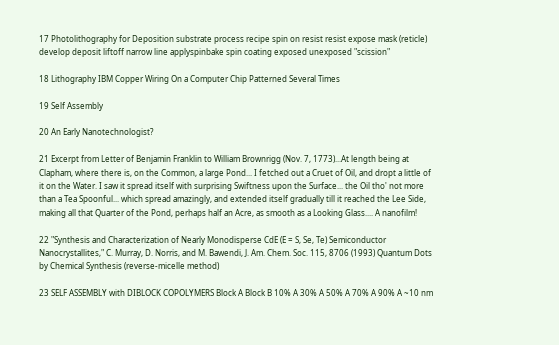17 Photolithography for Deposition substrate process recipe spin on resist resist expose mask (reticle) develop deposit liftoff narrow line applyspinbake spin coating exposed unexposed "scission"

18 Lithography IBM Copper Wiring On a Computer Chip Patterned Several Times

19 Self Assembly

20 An Early Nanotechnologist?

21 Excerpt from Letter of Benjamin Franklin to William Brownrigg (Nov. 7, 1773)...At length being at Clapham, where there is, on the Common, a large Pond... I fetched out a Cruet of Oil, and dropt a little of it on the Water. I saw it spread itself with surprising Swiftness upon the Surface... the Oil tho' not more than a Tea Spoonful... which spread amazingly, and extended itself gradually till it reached the Lee Side, making all that Quarter of the Pond, perhaps half an Acre, as smooth as a Looking Glass.... A nanofilm!

22 "Synthesis and Characterization of Nearly Monodisperse CdE (E = S, Se, Te) Semiconductor Nanocrystallites," C. Murray, D. Norris, and M. Bawendi, J. Am. Chem. Soc. 115, 8706 (1993) Quantum Dots by Chemical Synthesis (reverse-micelle method)

23 SELF ASSEMBLY with DIBLOCK COPOLYMERS Block A Block B 10% A 30% A 50% A 70% A 90% A ~10 nm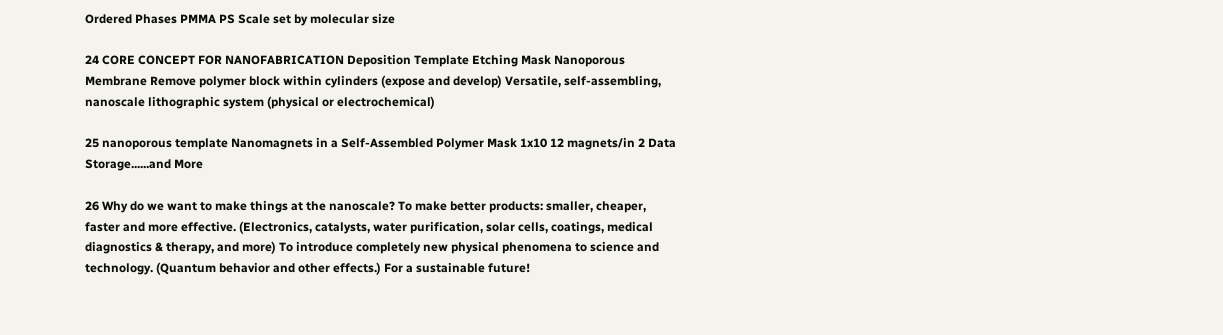Ordered Phases PMMA PS Scale set by molecular size

24 CORE CONCEPT FOR NANOFABRICATION Deposition Template Etching Mask Nanoporous Membrane Remove polymer block within cylinders (expose and develop) Versatile, self-assembling, nanoscale lithographic system (physical or electrochemical)

25 nanoporous template Nanomagnets in a Self-Assembled Polymer Mask 1x10 12 magnets/in 2 Data Storage......and More

26 Why do we want to make things at the nanoscale? To make better products: smaller, cheaper, faster and more effective. (Electronics, catalysts, water purification, solar cells, coatings, medical diagnostics & therapy, and more) To introduce completely new physical phenomena to science and technology. (Quantum behavior and other effects.) For a sustainable future!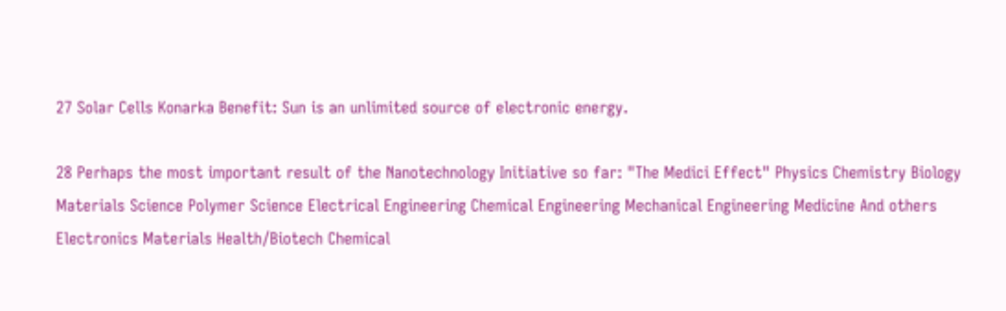27 Solar Cells Konarka Benefit: Sun is an unlimited source of electronic energy.

28 Perhaps the most important result of the Nanotechnology Initiative so far: "The Medici Effect" Physics Chemistry Biology Materials Science Polymer Science Electrical Engineering Chemical Engineering Mechanical Engineering Medicine And others Electronics Materials Health/Biotech Chemical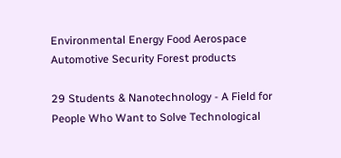Environmental Energy Food Aerospace Automotive Security Forest products

29 Students & Nanotechnology - A Field for People Who Want to Solve Technological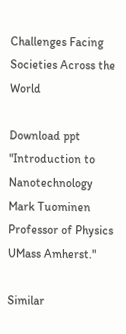Challenges Facing Societies Across the World

Download ppt "Introduction to Nanotechnology Mark Tuominen Professor of Physics UMass Amherst."

Similar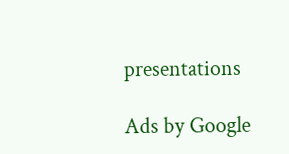presentations

Ads by Google